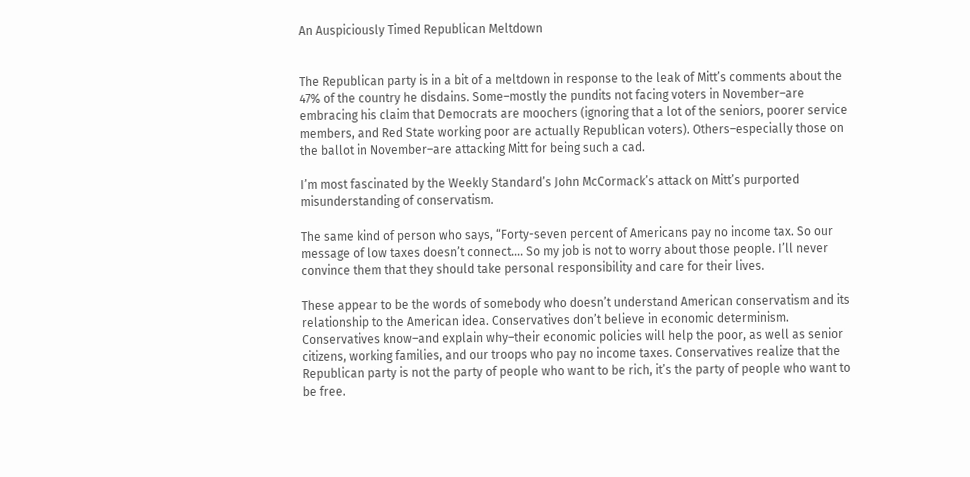An Auspiciously Timed Republican Meltdown


The Republican party is in a bit of a meltdown in response to the leak of Mitt’s comments about the 47% of the country he disdains. Some–mostly the pundits not facing voters in November–are embracing his claim that Democrats are moochers (ignoring that a lot of the seniors, poorer service members, and Red State working poor are actually Republican voters). Others–especially those on the ballot in November–are attacking Mitt for being such a cad.

I’m most fascinated by the Weekly Standard’s John McCormack’s attack on Mitt’s purported misunderstanding of conservatism.

The same kind of person who says, “Forty-seven percent of Americans pay no income tax. So our message of low taxes doesn’t connect…. So my job is not to worry about those people. I’ll never convince them that they should take personal responsibility and care for their lives.

These appear to be the words of somebody who doesn’t understand American conservatism and its relationship to the American idea. Conservatives don’t believe in economic determinism. Conservatives know–and explain why–their economic policies will help the poor, as well as senior citizens, working families, and our troops who pay no income taxes. Conservatives realize that the Republican party is not the party of people who want to be rich, it’s the party of people who want to be free.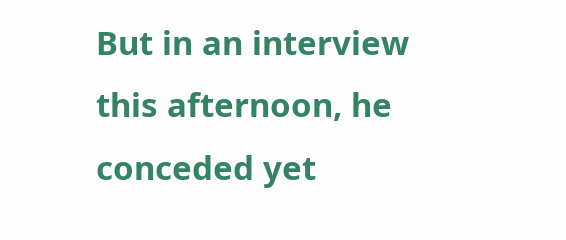But in an interview this afternoon, he conceded yet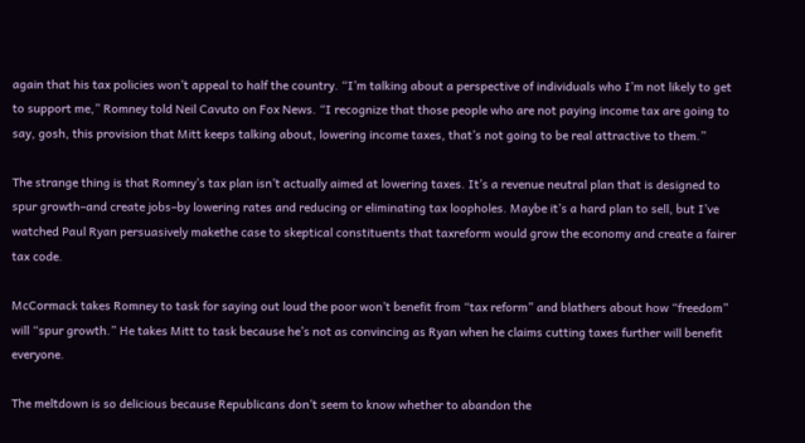again that his tax policies won’t appeal to half the country. “I’m talking about a perspective of individuals who I’m not likely to get to support me,” Romney told Neil Cavuto on Fox News. “I recognize that those people who are not paying income tax are going to say, gosh, this provision that Mitt keeps talking about, lowering income taxes, that’s not going to be real attractive to them.”

The strange thing is that Romney’s tax plan isn’t actually aimed at lowering taxes. It’s a revenue neutral plan that is designed to spur growth–and create jobs–by lowering rates and reducing or eliminating tax loopholes. Maybe it’s a hard plan to sell, but I’ve watched Paul Ryan persuasively makethe case to skeptical constituents that taxreform would grow the economy and create a fairer tax code.

McCormack takes Romney to task for saying out loud the poor won’t benefit from “tax reform” and blathers about how “freedom” will “spur growth.” He takes Mitt to task because he’s not as convincing as Ryan when he claims cutting taxes further will benefit everyone.

The meltdown is so delicious because Republicans don’t seem to know whether to abandon the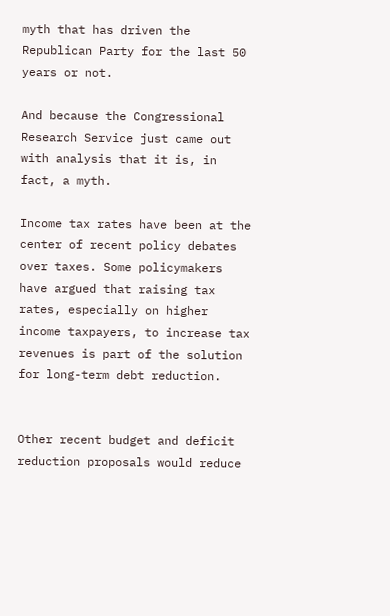myth that has driven the Republican Party for the last 50 years or not.

And because the Congressional Research Service just came out with analysis that it is, in fact, a myth.

Income tax rates have been at the center of recent policy debates over taxes. Some policymakers have argued that raising tax rates, especially on higher income taxpayers, to increase tax revenues is part of the solution for long-term debt reduction.


Other recent budget and deficit reduction proposals would reduce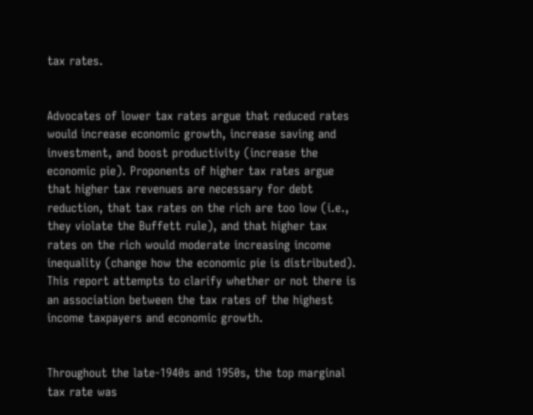tax rates.


Advocates of lower tax rates argue that reduced rates would increase economic growth, increase saving and investment, and boost productivity (increase the economic pie). Proponents of higher tax rates argue that higher tax revenues are necessary for debt reduction, that tax rates on the rich are too low (i.e., they violate the Buffett rule), and that higher tax rates on the rich would moderate increasing income inequality (change how the economic pie is distributed). This report attempts to clarify whether or not there is an association between the tax rates of the highest income taxpayers and economic growth.


Throughout the late-1940s and 1950s, the top marginal tax rate was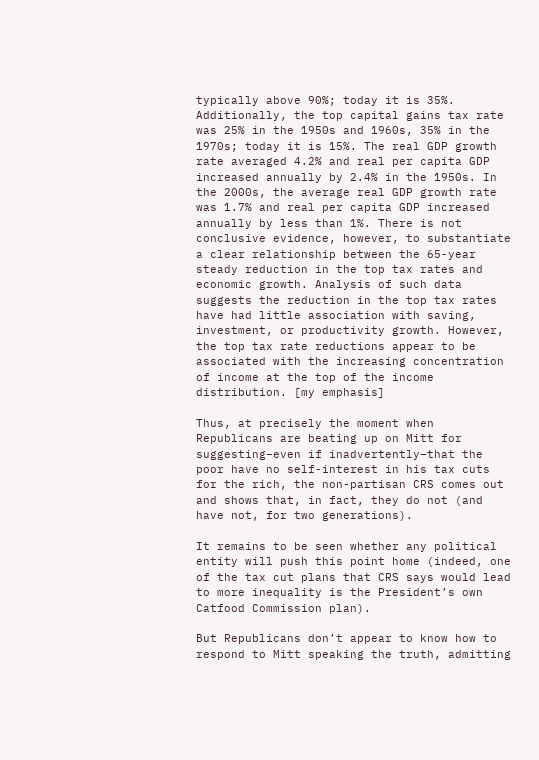typically above 90%; today it is 35%. Additionally, the top capital gains tax rate was 25% in the 1950s and 1960s, 35% in the 1970s; today it is 15%. The real GDP growth rate averaged 4.2% and real per capita GDP increased annually by 2.4% in the 1950s. In the 2000s, the average real GDP growth rate was 1.7% and real per capita GDP increased annually by less than 1%. There is not conclusive evidence, however, to substantiate a clear relationship between the 65-year steady reduction in the top tax rates and economic growth. Analysis of such data suggests the reduction in the top tax rates have had little association with saving, investment, or productivity growth. However, the top tax rate reductions appear to be associated with the increasing concentration of income at the top of the income distribution. [my emphasis]

Thus, at precisely the moment when Republicans are beating up on Mitt for suggesting–even if inadvertently–that the poor have no self-interest in his tax cuts for the rich, the non-partisan CRS comes out and shows that, in fact, they do not (and have not, for two generations).

It remains to be seen whether any political entity will push this point home (indeed, one of the tax cut plans that CRS says would lead to more inequality is the President’s own Catfood Commission plan).

But Republicans don’t appear to know how to respond to Mitt speaking the truth, admitting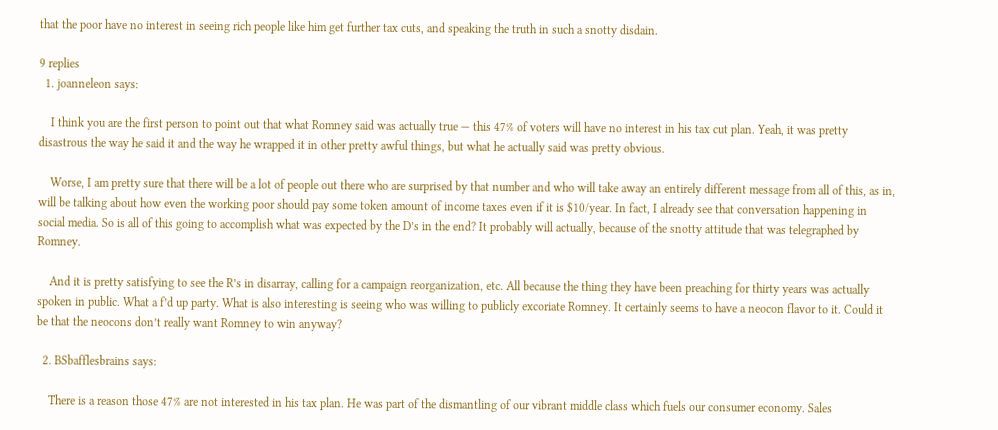that the poor have no interest in seeing rich people like him get further tax cuts, and speaking the truth in such a snotty disdain.

9 replies
  1. joanneleon says:

    I think you are the first person to point out that what Romney said was actually true — this 47% of voters will have no interest in his tax cut plan. Yeah, it was pretty disastrous the way he said it and the way he wrapped it in other pretty awful things, but what he actually said was pretty obvious.

    Worse, I am pretty sure that there will be a lot of people out there who are surprised by that number and who will take away an entirely different message from all of this, as in, will be talking about how even the working poor should pay some token amount of income taxes even if it is $10/year. In fact, I already see that conversation happening in social media. So is all of this going to accomplish what was expected by the D’s in the end? It probably will actually, because of the snotty attitude that was telegraphed by Romney.

    And it is pretty satisfying to see the R’s in disarray, calling for a campaign reorganization, etc. All because the thing they have been preaching for thirty years was actually spoken in public. What a f’d up party. What is also interesting is seeing who was willing to publicly excoriate Romney. It certainly seems to have a neocon flavor to it. Could it be that the neocons don’t really want Romney to win anyway?

  2. BSbafflesbrains says:

    There is a reason those 47% are not interested in his tax plan. He was part of the dismantling of our vibrant middle class which fuels our consumer economy. Sales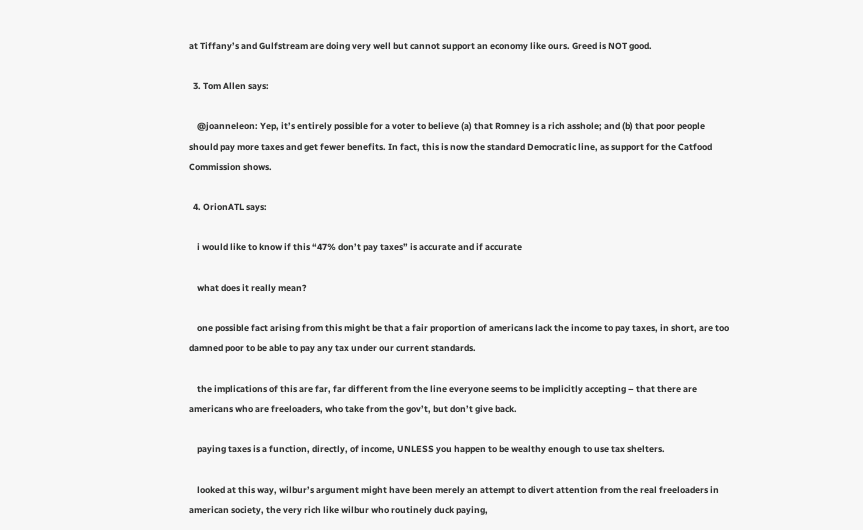at Tiffany’s and Gulfstream are doing very well but cannot support an economy like ours. Greed is NOT good.

  3. Tom Allen says:

    @joanneleon: Yep, it’s entirely possible for a voter to believe (a) that Romney is a rich asshole; and (b) that poor people should pay more taxes and get fewer benefits. In fact, this is now the standard Democratic line, as support for the Catfood Commission shows.

  4. OrionATL says:

    i would like to know if this “47% don’t pay taxes” is accurate and if accurate

    what does it really mean?

    one possible fact arising from this might be that a fair proportion of americans lack the income to pay taxes, in short, are too damned poor to be able to pay any tax under our current standards.

    the implications of this are far, far different from the line everyone seems to be implicitly accepting – that there are americans who are freeloaders, who take from the gov’t, but don’t give back.

    paying taxes is a function, directly, of income, UNLESS you happen to be wealthy enough to use tax shelters.

    looked at this way, wilbur’s argument might have been merely an attempt to divert attention from the real freeloaders in american society, the very rich like wilbur who routinely duck paying,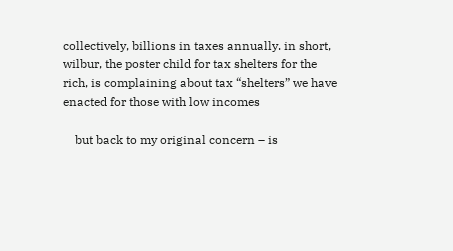collectively, billions in taxes annually. in short, wilbur, the poster child for tax shelters for the rich, is complaining about tax “shelters” we have enacted for those with low incomes

    but back to my original concern – is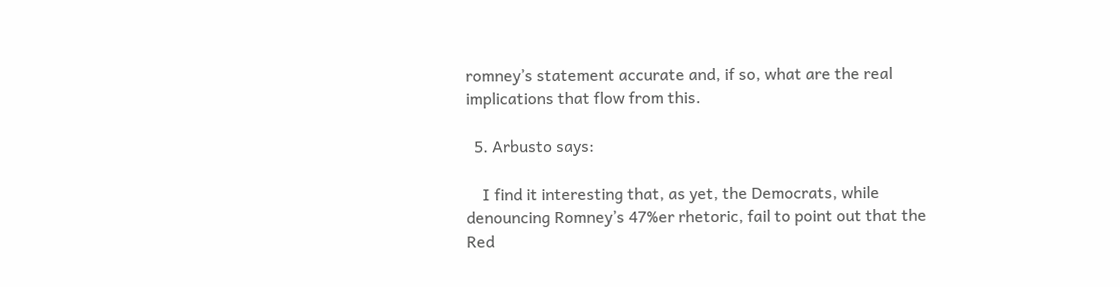romney’s statement accurate and, if so, what are the real implications that flow from this.

  5. Arbusto says:

    I find it interesting that, as yet, the Democrats, while denouncing Romney’s 47%er rhetoric, fail to point out that the Red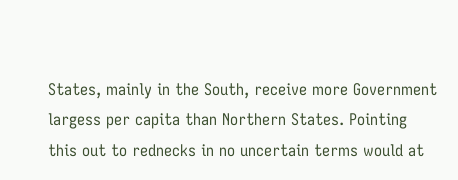States, mainly in the South, receive more Government largess per capita than Northern States. Pointing this out to rednecks in no uncertain terms would at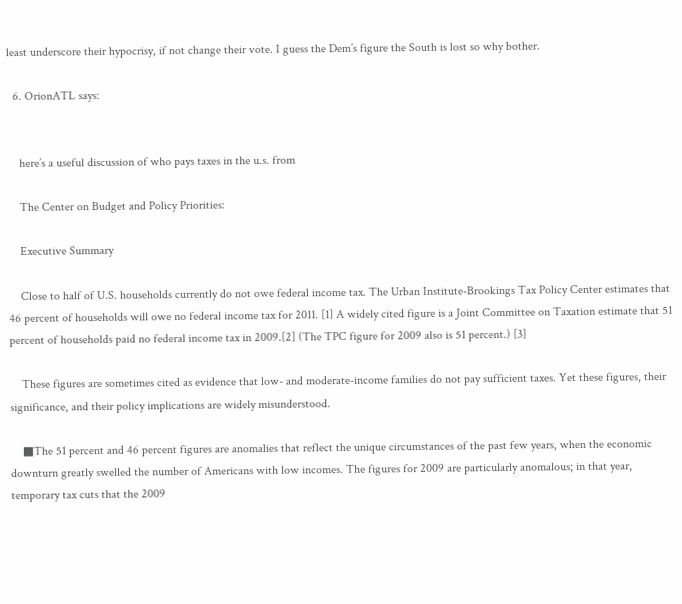least underscore their hypocrisy, if not change their vote. I guess the Dem’s figure the South is lost so why bother.

  6. OrionATL says:


    here’s a useful discussion of who pays taxes in the u.s. from

    The Center on Budget and Policy Priorities:

    Executive Summary

    Close to half of U.S. households currently do not owe federal income tax. The Urban Institute-Brookings Tax Policy Center estimates that 46 percent of households will owe no federal income tax for 2011. [1] A widely cited figure is a Joint Committee on Taxation estimate that 51 percent of households paid no federal income tax in 2009.[2] (The TPC figure for 2009 also is 51 percent.) [3]

    These figures are sometimes cited as evidence that low- and moderate-income families do not pay sufficient taxes. Yet these figures, their significance, and their policy implications are widely misunderstood.

    ■The 51 percent and 46 percent figures are anomalies that reflect the unique circumstances of the past few years, when the economic downturn greatly swelled the number of Americans with low incomes. The figures for 2009 are particularly anomalous; in that year, temporary tax cuts that the 2009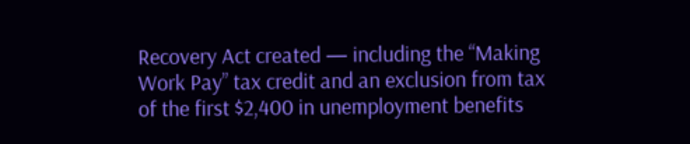Recovery Act created — including the “Making Work Pay” tax credit and an exclusion from tax of the first $2,400 in unemployment benefits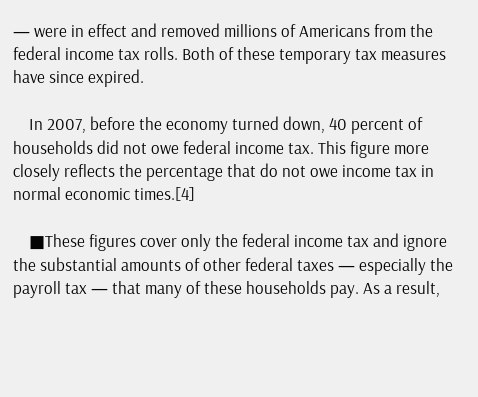— were in effect and removed millions of Americans from the federal income tax rolls. Both of these temporary tax measures have since expired.

    In 2007, before the economy turned down, 40 percent of households did not owe federal income tax. This figure more closely reflects the percentage that do not owe income tax in normal economic times.[4]

    ■These figures cover only the federal income tax and ignore the substantial amounts of other federal taxes — especially the payroll tax — that many of these households pay. As a result,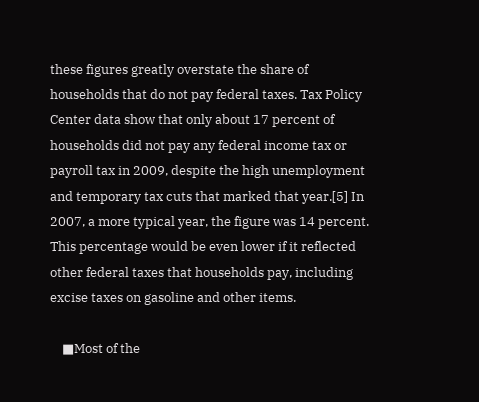these figures greatly overstate the share of households that do not pay federal taxes. Tax Policy Center data show that only about 17 percent of households did not pay any federal income tax or payroll tax in 2009, despite the high unemployment and temporary tax cuts that marked that year.[5] In 2007, a more typical year, the figure was 14 percent. This percentage would be even lower if it reflected other federal taxes that households pay, including excise taxes on gasoline and other items.

    ■Most of the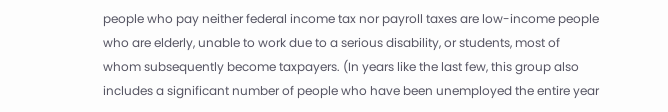people who pay neither federal income tax nor payroll taxes are low-income people who are elderly, unable to work due to a serious disability, or students, most of whom subsequently become taxpayers. (In years like the last few, this group also includes a significant number of people who have been unemployed the entire year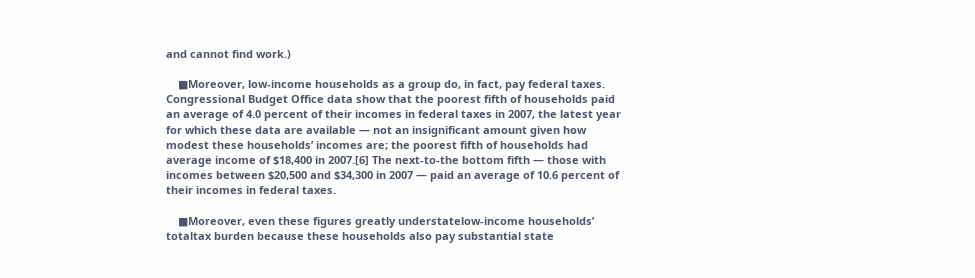and cannot find work.)

    ■Moreover, low-income households as a group do, in fact, pay federal taxes. Congressional Budget Office data show that the poorest fifth of households paid an average of 4.0 percent of their incomes in federal taxes in 2007, the latest year for which these data are available — not an insignificant amount given how modest these households’ incomes are; the poorest fifth of households had average income of $18,400 in 2007.[6] The next-to-the bottom fifth — those with incomes between $20,500 and $34,300 in 2007 — paid an average of 10.6 percent of their incomes in federal taxes.

    ■Moreover, even these figures greatly understatelow-income households’ totaltax burden because these households also pay substantial state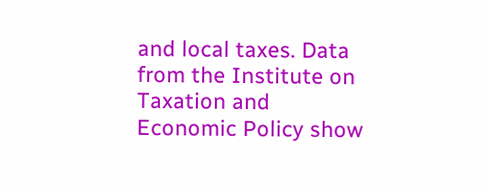and local taxes. Data from the Institute on Taxation and Economic Policy show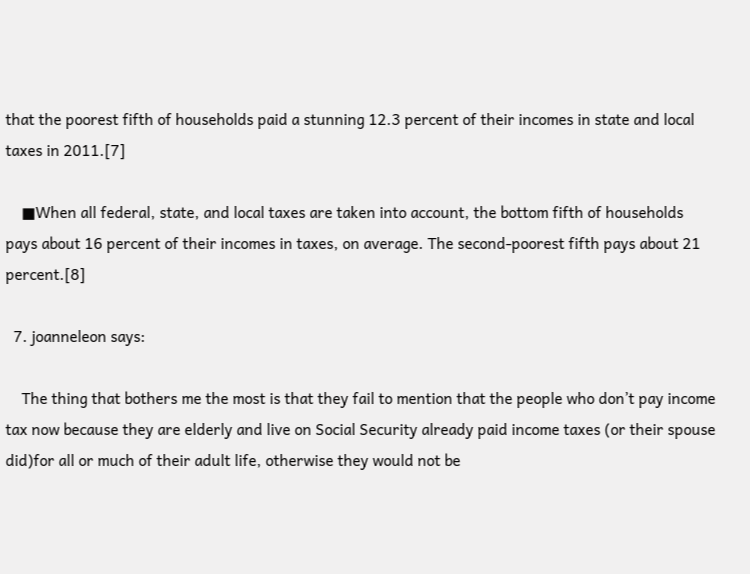that the poorest fifth of households paid a stunning 12.3 percent of their incomes in state and local taxes in 2011.[7]

    ■When all federal, state, and local taxes are taken into account, the bottom fifth of households pays about 16 percent of their incomes in taxes, on average. The second-poorest fifth pays about 21 percent.[8]

  7. joanneleon says:

    The thing that bothers me the most is that they fail to mention that the people who don’t pay income tax now because they are elderly and live on Social Security already paid income taxes (or their spouse did)for all or much of their adult life, otherwise they would not be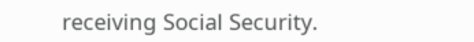receiving Social Security.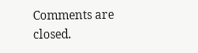Comments are closed.